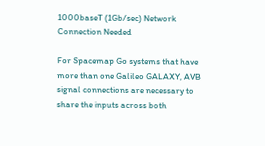1000baseT (1Gb/sec) Network Connection Needed

For Spacemap Go systems that have more than one Galileo GALAXY, AVB signal connections are necessary to share the inputs across both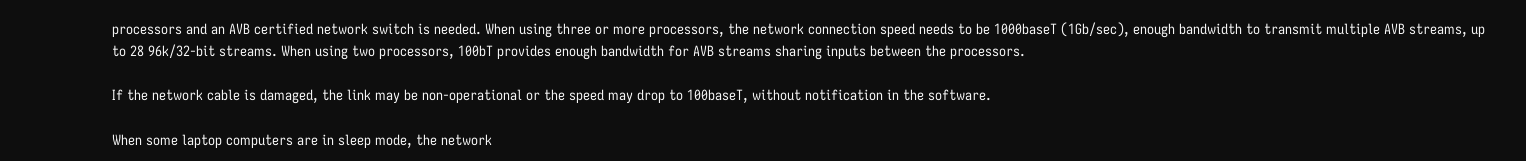processors and an AVB certified network switch is needed. When using three or more processors, the network connection speed needs to be 1000baseT (1Gb/sec), enough bandwidth to transmit multiple AVB streams, up to 28 96k/32-bit streams. When using two processors, 100bT provides enough bandwidth for AVB streams sharing inputs between the processors.

If the network cable is damaged, the link may be non-operational or the speed may drop to 100baseT, without notification in the software.

When some laptop computers are in sleep mode, the network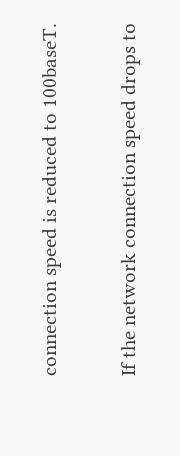connection speed is reduced to 100baseT.

If the network connection speed drops to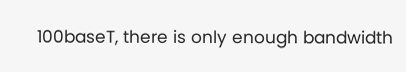100baseT, there is only enough bandwidth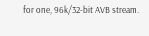for one, 96k/32-bit AVB stream.